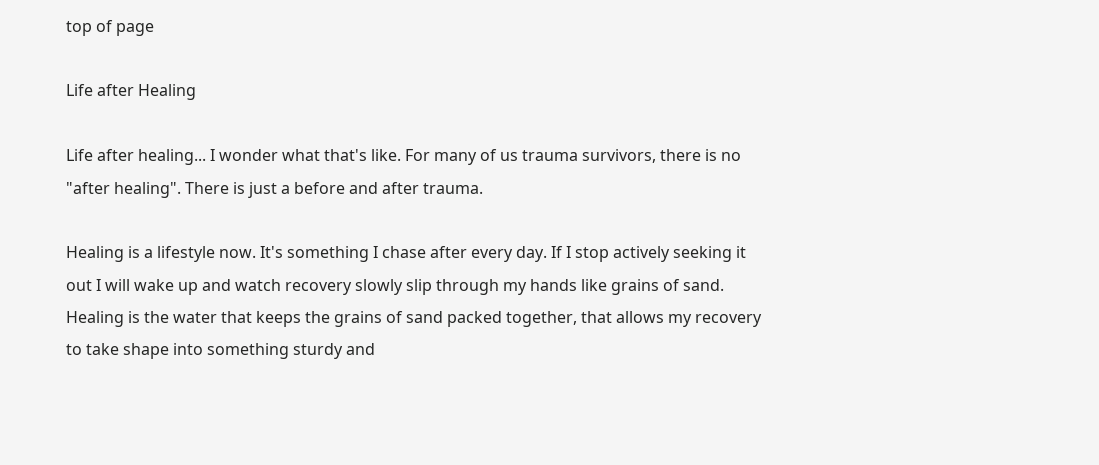top of page

Life after Healing

Life after healing... I wonder what that's like. For many of us trauma survivors, there is no "after healing". There is just a before and after trauma.

Healing is a lifestyle now. It's something I chase after every day. If I stop actively seeking it out I will wake up and watch recovery slowly slip through my hands like grains of sand. Healing is the water that keeps the grains of sand packed together, that allows my recovery to take shape into something sturdy and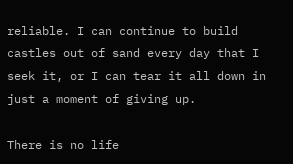reliable. I can continue to build castles out of sand every day that I seek it, or I can tear it all down in just a moment of giving up.

There is no life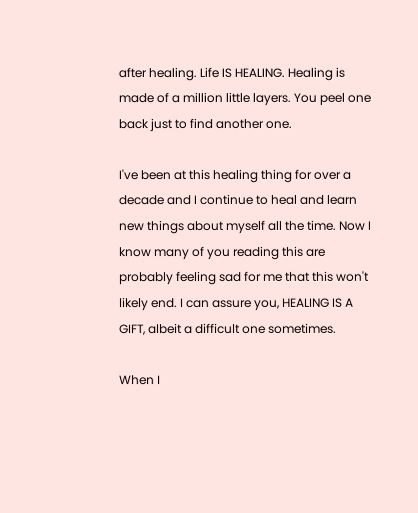after healing. Life IS HEALING. Healing is made of a million little layers. You peel one back just to find another one.

I've been at this healing thing for over a decade and I continue to heal and learn new things about myself all the time. Now I know many of you reading this are probably feeling sad for me that this won't likely end. I can assure you, HEALING IS A GIFT, albeit a difficult one sometimes.

When I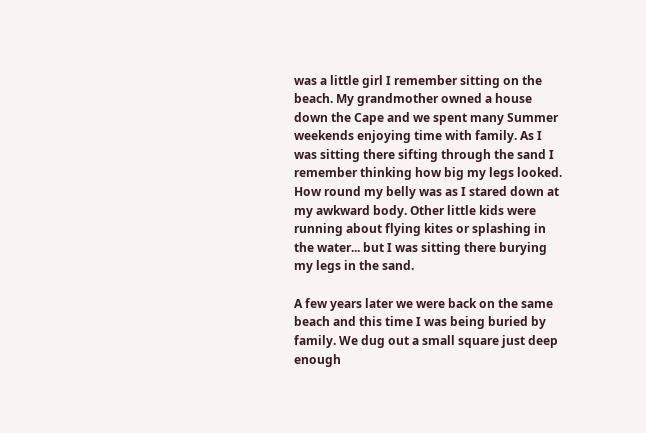was a little girl I remember sitting on the beach. My grandmother owned a house down the Cape and we spent many Summer weekends enjoying time with family. As I was sitting there sifting through the sand I remember thinking how big my legs looked. How round my belly was as I stared down at my awkward body. Other little kids were running about flying kites or splashing in the water... but I was sitting there burying my legs in the sand.

A few years later we were back on the same beach and this time I was being buried by family. We dug out a small square just deep enough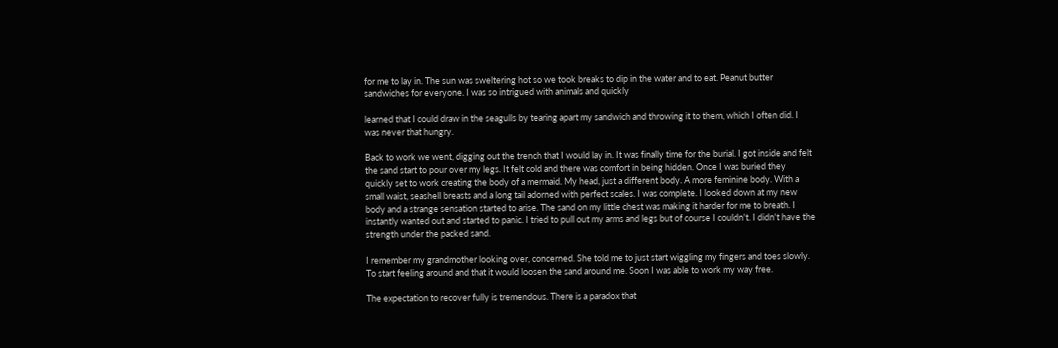for me to lay in. The sun was sweltering hot so we took breaks to dip in the water and to eat. Peanut butter sandwiches for everyone. I was so intrigued with animals and quickly

learned that I could draw in the seagulls by tearing apart my sandwich and throwing it to them, which I often did. I was never that hungry.

Back to work we went, digging out the trench that I would lay in. It was finally time for the burial. I got inside and felt the sand start to pour over my legs. It felt cold and there was comfort in being hidden. Once I was buried they quickly set to work creating the body of a mermaid. My head, just a different body. A more feminine body. With a small waist, seashell breasts and a long tail adorned with perfect scales. I was complete. I looked down at my new body and a strange sensation started to arise. The sand on my little chest was making it harder for me to breath. I instantly wanted out and started to panic. I tried to pull out my arms and legs but of course I couldn't. I didn't have the strength under the packed sand.

I remember my grandmother looking over, concerned. She told me to just start wiggling my fingers and toes slowly. To start feeling around and that it would loosen the sand around me. Soon I was able to work my way free.

The expectation to recover fully is tremendous. There is a paradox that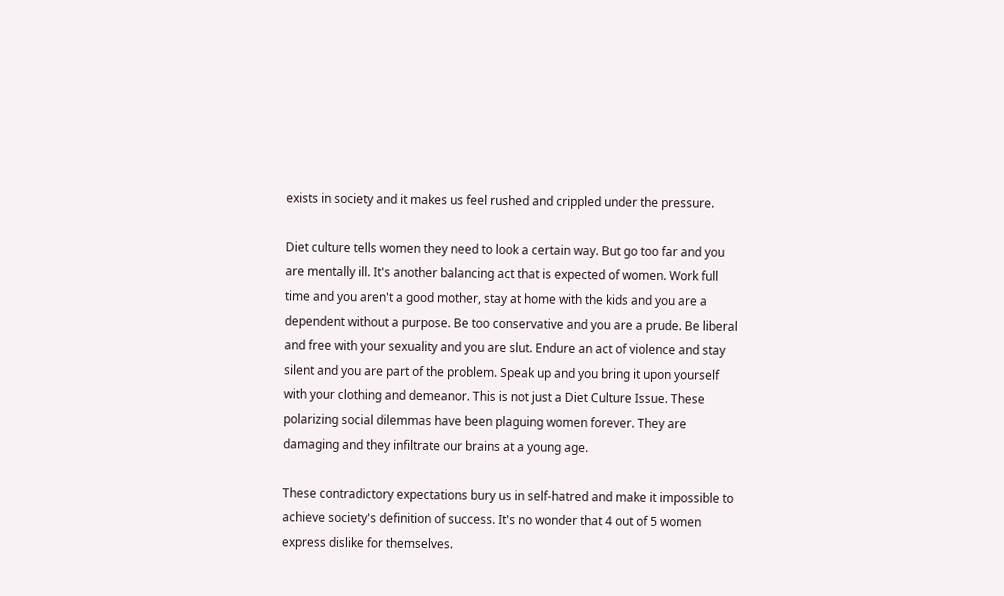exists in society and it makes us feel rushed and crippled under the pressure.

Diet culture tells women they need to look a certain way. But go too far and you are mentally ill. It's another balancing act that is expected of women. Work full time and you aren't a good mother, stay at home with the kids and you are a dependent without a purpose. Be too conservative and you are a prude. Be liberal and free with your sexuality and you are slut. Endure an act of violence and stay silent and you are part of the problem. Speak up and you bring it upon yourself with your clothing and demeanor. This is not just a Diet Culture Issue. These polarizing social dilemmas have been plaguing women forever. They are damaging and they infiltrate our brains at a young age.

These contradictory expectations bury us in self-hatred and make it impossible to achieve society's definition of success. It's no wonder that 4 out of 5 women express dislike for themselves.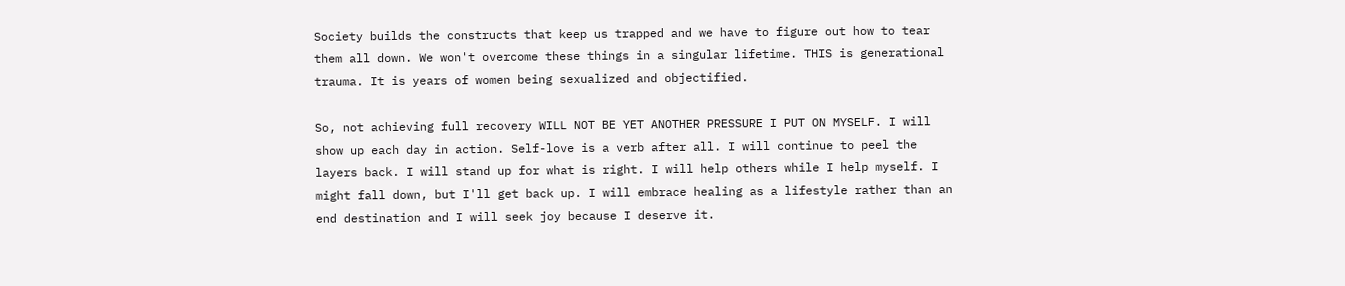Society builds the constructs that keep us trapped and we have to figure out how to tear them all down. We won't overcome these things in a singular lifetime. THIS is generational trauma. It is years of women being sexualized and objectified.

So, not achieving full recovery WILL NOT BE YET ANOTHER PRESSURE I PUT ON MYSELF. I will show up each day in action. Self-love is a verb after all. I will continue to peel the layers back. I will stand up for what is right. I will help others while I help myself. I might fall down, but I'll get back up. I will embrace healing as a lifestyle rather than an end destination and I will seek joy because I deserve it.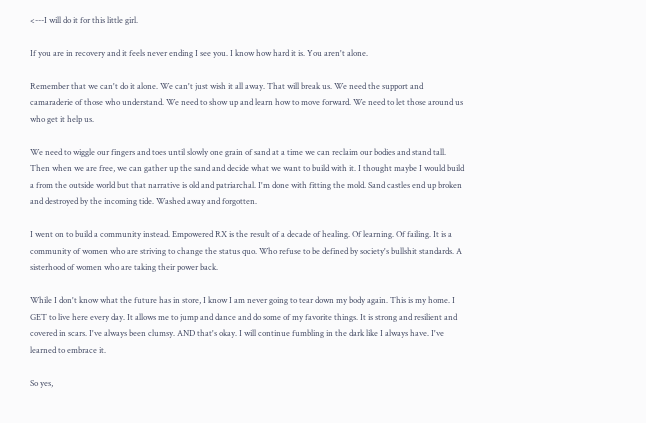<---I will do it for this little girl.

If you are in recovery and it feels never ending I see you. I know how hard it is. You aren't alone.

Remember that we can't do it alone. We can't just wish it all away. That will break us. We need the support and camaraderie of those who understand. We need to show up and learn how to move forward. We need to let those around us who get it help us.

We need to wiggle our fingers and toes until slowly one grain of sand at a time we can reclaim our bodies and stand tall. Then when we are free, we can gather up the sand and decide what we want to build with it. I thought maybe I would build a from the outside world but that narrative is old and patriarchal. I'm done with fitting the mold. Sand castles end up broken and destroyed by the incoming tide. Washed away and forgotten.

I went on to build a community instead. Empowered RX is the result of a decade of healing. Of learning. Of failing. It is a community of women who are striving to change the status quo. Who refuse to be defined by society's bullshit standards. A sisterhood of women who are taking their power back.

While I don't know what the future has in store, I know I am never going to tear down my body again. This is my home. I GET to live here every day. It allows me to jump and dance and do some of my favorite things. It is strong and resilient and covered in scars. I've always been clumsy. AND that's okay. I will continue fumbling in the dark like I always have. I've learned to embrace it.

So yes,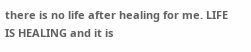there is no life after healing for me. LIFE IS HEALING and it is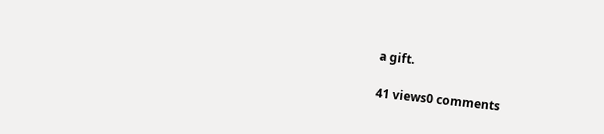a gift.

41 views0 comments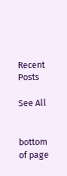Recent Posts

See All


bottom of page